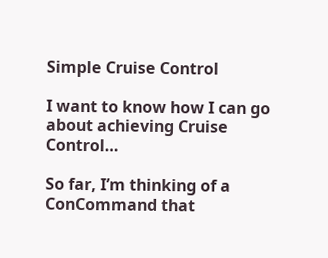Simple Cruise Control

I want to know how I can go about achieving Cruise Control…

So far, I’m thinking of a ConCommand that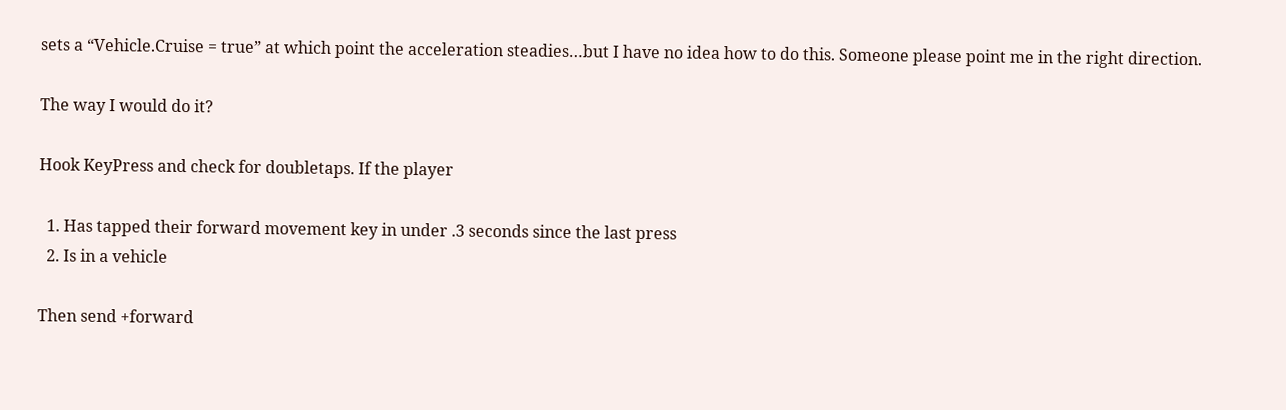sets a “Vehicle.Cruise = true” at which point the acceleration steadies…but I have no idea how to do this. Someone please point me in the right direction.

The way I would do it?

Hook KeyPress and check for doubletaps. If the player

  1. Has tapped their forward movement key in under .3 seconds since the last press
  2. Is in a vehicle

Then send +forward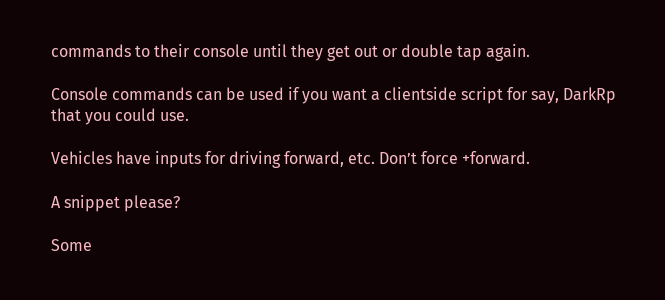commands to their console until they get out or double tap again.

Console commands can be used if you want a clientside script for say, DarkRp that you could use.

Vehicles have inputs for driving forward, etc. Don’t force +forward.

A snippet please?

Some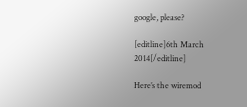google, please?

[editline]6th March 2014[/editline]

Here’s the wiremod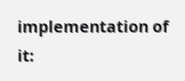implementation of it: